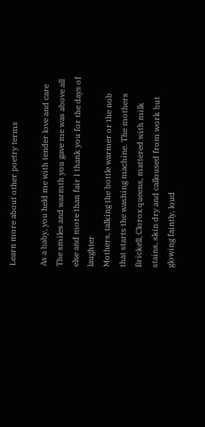Learn more about other poetry terms

As a baby, you held me with tender love and care The smiles and warmth you gave me was above all else and more than fair I thank you for the days of laughter
Mothers, talking the bottle warmer or the nob that starts the washing machine. The mothers Brickell, Clorox queens, mattered with milk stains, skin dry and calloused from work but glowing faintly, loud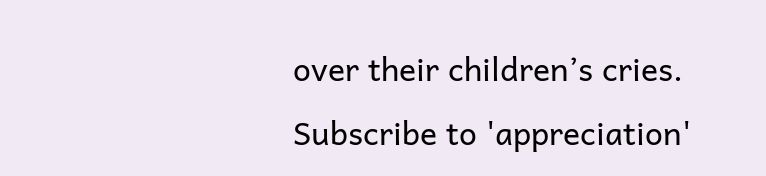over their children’s cries.
Subscribe to 'appreciation'